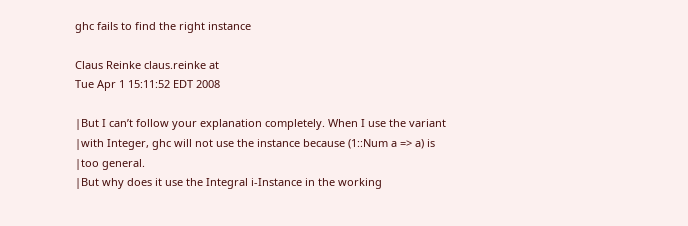ghc fails to find the right instance

Claus Reinke claus.reinke at
Tue Apr 1 15:11:52 EDT 2008

|But I can’t follow your explanation completely. When I use the variant
|with Integer, ghc will not use the instance because (1::Num a => a) is
|too general.
|But why does it use the Integral i-Instance in the working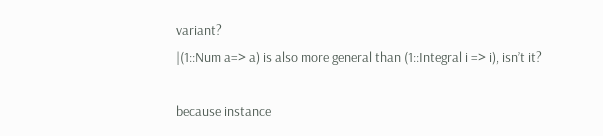variant?
|(1::Num a=> a) is also more general than (1::Integral i => i), isn’t it?

because instance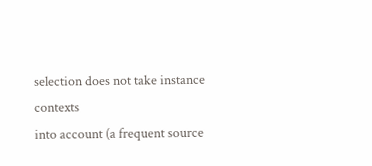selection does not take instance contexts
into account (a frequent source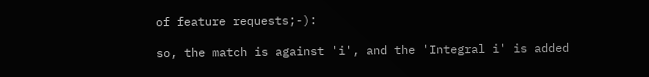of feature requests;-):

so, the match is against 'i', and the 'Integral i' is added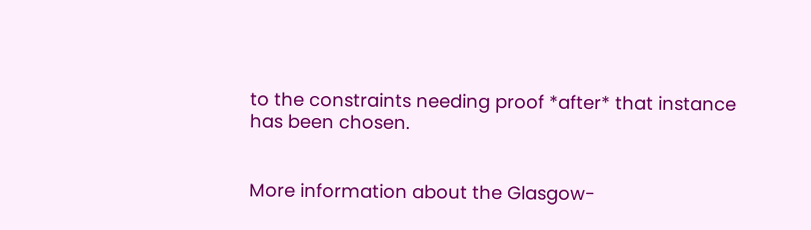to the constraints needing proof *after* that instance
has been chosen.


More information about the Glasgow-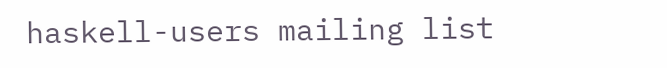haskell-users mailing list